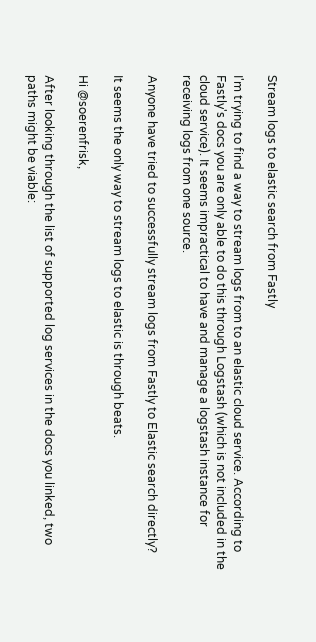Stream logs to elastic search from Fastly

I'm trying to find a way to stream logs from to an elastic cloud service. According to Fastly's docs you are only able to do this through Logstash (which is not included in the cloud service). It seems impractical to have and manage a logstash instance for receiving logs from one source.

Anyone have tried to successfully stream logs from Fastly to Elastic search directly?

It seems the only way to stream logs to elastic is through beats.

Hi @soerenfrisk,

After looking through the list of supported log services in the docs you linked, two paths might be viable: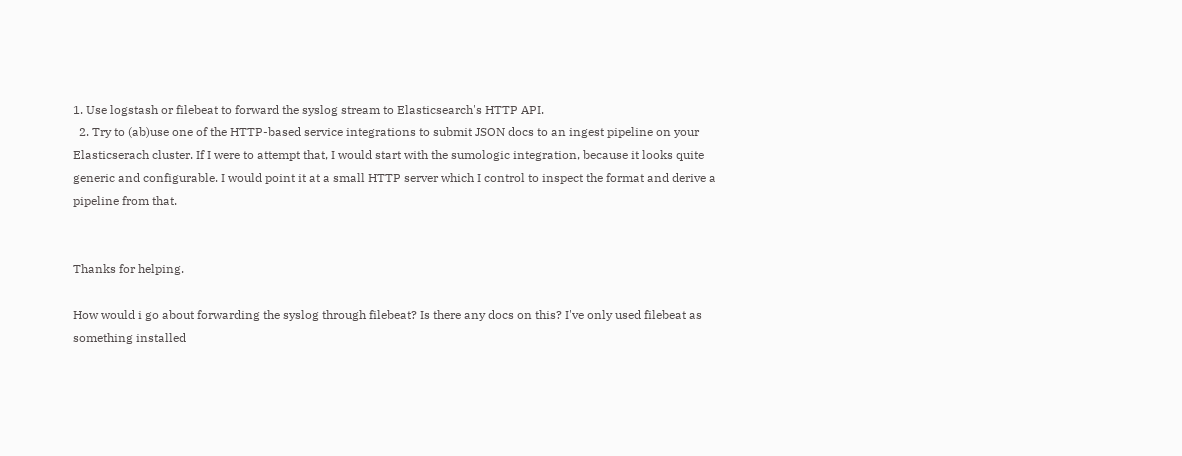1. Use logstash or filebeat to forward the syslog stream to Elasticsearch's HTTP API.
  2. Try to (ab)use one of the HTTP-based service integrations to submit JSON docs to an ingest pipeline on your Elasticserach cluster. If I were to attempt that, I would start with the sumologic integration, because it looks quite generic and configurable. I would point it at a small HTTP server which I control to inspect the format and derive a pipeline from that.


Thanks for helping.

How would i go about forwarding the syslog through filebeat? Is there any docs on this? I've only used filebeat as something installed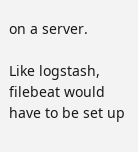on a server.

Like logstash, filebeat would have to be set up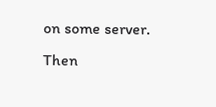on some server. Then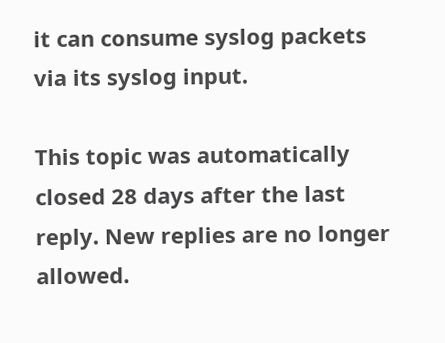it can consume syslog packets via its syslog input.

This topic was automatically closed 28 days after the last reply. New replies are no longer allowed.